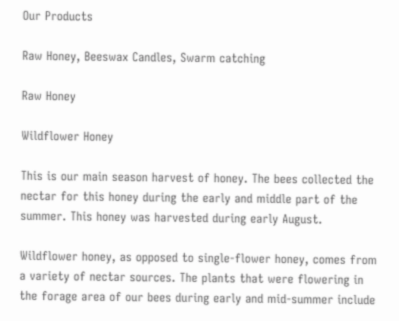Our Products

Raw Honey, Beeswax Candles, Swarm catching

Raw Honey

Wildflower Honey

This is our main season harvest of honey. The bees collected the nectar for this honey during the early and middle part of the summer. This honey was harvested during early August.

Wildflower honey, as opposed to single-flower honey, comes from a variety of nectar sources. The plants that were flowering in the forage area of our bees during early and mid-summer include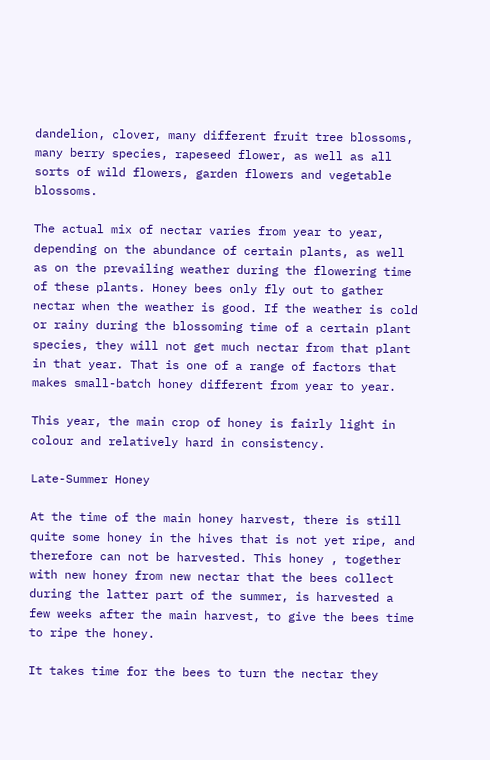dandelion, clover, many different fruit tree blossoms, many berry species, rapeseed flower, as well as all sorts of wild flowers, garden flowers and vegetable blossoms.

The actual mix of nectar varies from year to year, depending on the abundance of certain plants, as well as on the prevailing weather during the flowering time of these plants. Honey bees only fly out to gather nectar when the weather is good. If the weather is cold or rainy during the blossoming time of a certain plant species, they will not get much nectar from that plant in that year. That is one of a range of factors that makes small-batch honey different from year to year.

This year, the main crop of honey is fairly light in colour and relatively hard in consistency.

Late-Summer Honey

At the time of the main honey harvest, there is still quite some honey in the hives that is not yet ripe, and therefore can not be harvested. This honey , together with new honey from new nectar that the bees collect during the latter part of the summer, is harvested a few weeks after the main harvest, to give the bees time to ripe the honey.

It takes time for the bees to turn the nectar they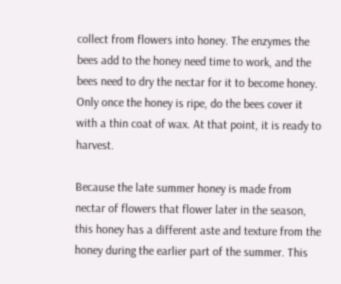collect from flowers into honey. The enzymes the bees add to the honey need time to work, and the bees need to dry the nectar for it to become honey. Only once the honey is ripe, do the bees cover it with a thin coat of wax. At that point, it is ready to harvest.

Because the late summer honey is made from nectar of flowers that flower later in the season, this honey has a different aste and texture from the honey during the earlier part of the summer. This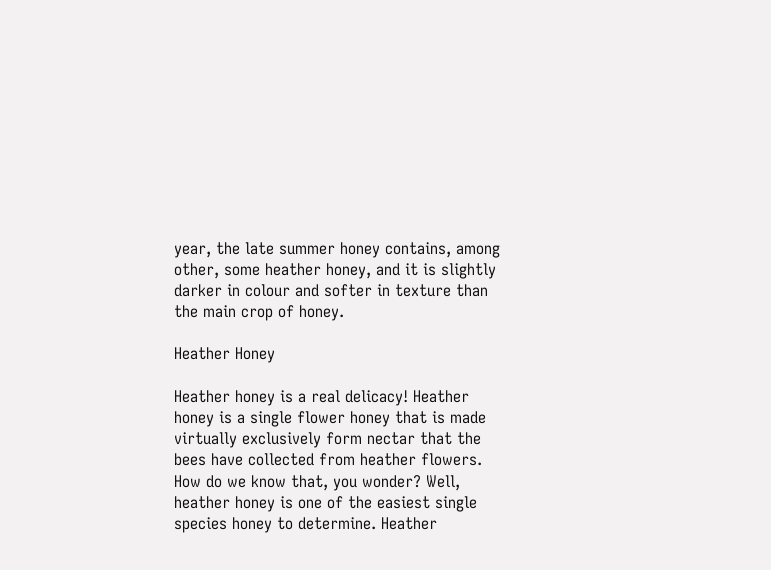year, the late summer honey contains, among other, some heather honey, and it is slightly darker in colour and softer in texture than the main crop of honey.

Heather Honey

Heather honey is a real delicacy! Heather honey is a single flower honey that is made virtually exclusively form nectar that the bees have collected from heather flowers. How do we know that, you wonder? Well, heather honey is one of the easiest single species honey to determine. Heather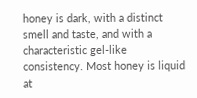honey is dark, with a distinct smell and taste, and with a characteristic gel-like consistency. Most honey is liquid at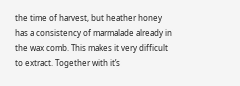the time of harvest, but heather honey has a consistency of marmalade already in the wax comb. This makes it very difficult to extract. Together with it’s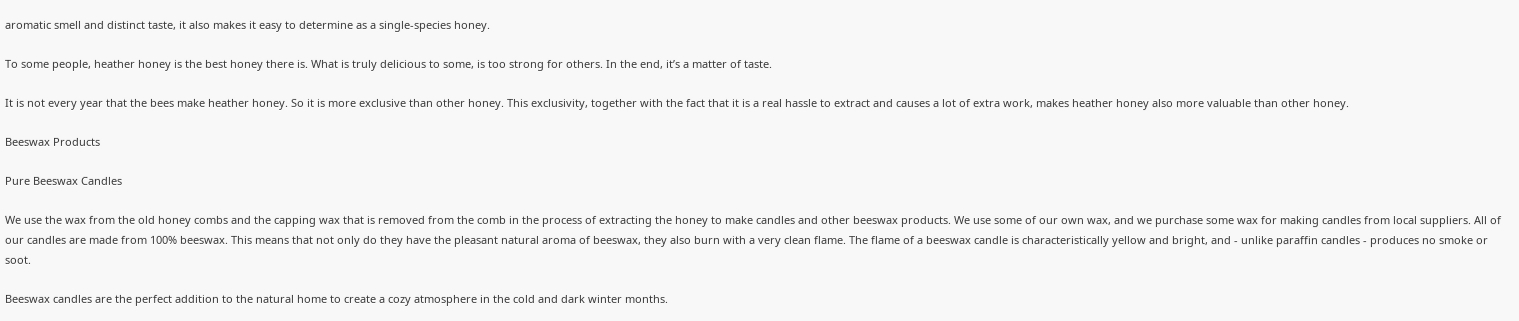aromatic smell and distinct taste, it also makes it easy to determine as a single-species honey.

To some people, heather honey is the best honey there is. What is truly delicious to some, is too strong for others. In the end, it’s a matter of taste.

It is not every year that the bees make heather honey. So it is more exclusive than other honey. This exclusivity, together with the fact that it is a real hassle to extract and causes a lot of extra work, makes heather honey also more valuable than other honey.

Beeswax Products

Pure Beeswax Candles

We use the wax from the old honey combs and the capping wax that is removed from the comb in the process of extracting the honey to make candles and other beeswax products. We use some of our own wax, and we purchase some wax for making candles from local suppliers. All of our candles are made from 100% beeswax. This means that not only do they have the pleasant natural aroma of beeswax, they also burn with a very clean flame. The flame of a beeswax candle is characteristically yellow and bright, and - unlike paraffin candles - produces no smoke or soot.

Beeswax candles are the perfect addition to the natural home to create a cozy atmosphere in the cold and dark winter months.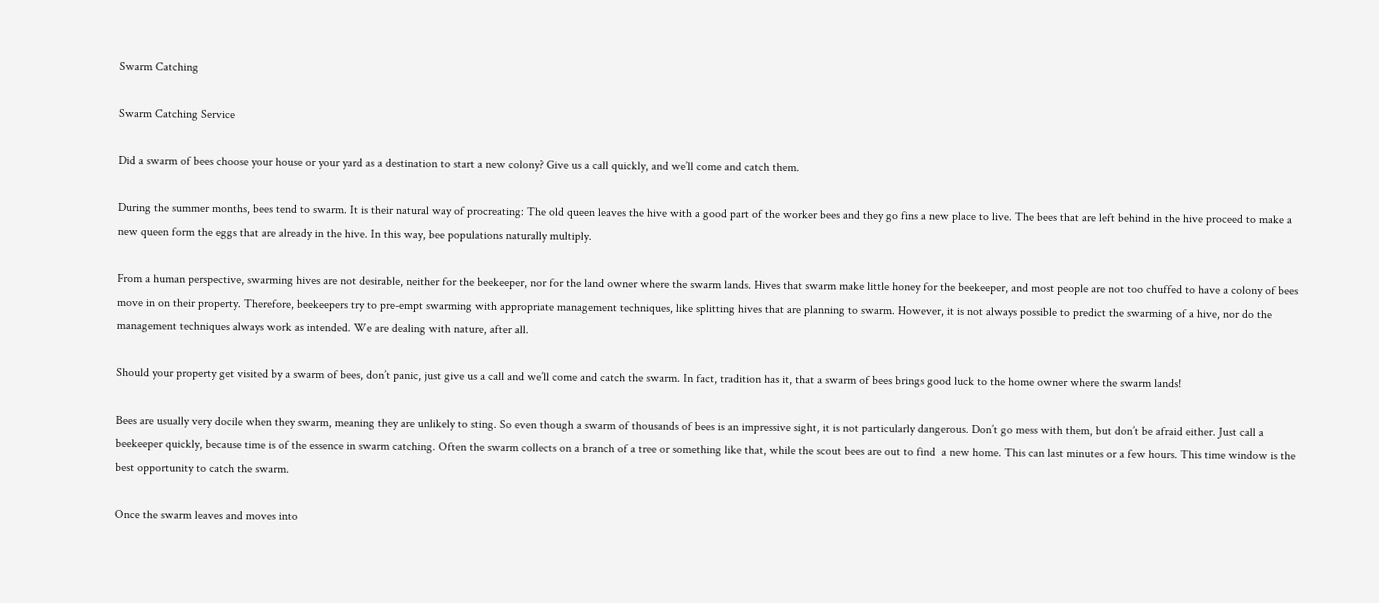Swarm Catching

Swarm Catching Service

Did a swarm of bees choose your house or your yard as a destination to start a new colony? Give us a call quickly, and we’ll come and catch them.

During the summer months, bees tend to swarm. It is their natural way of procreating: The old queen leaves the hive with a good part of the worker bees and they go fins a new place to live. The bees that are left behind in the hive proceed to make a new queen form the eggs that are already in the hive. In this way, bee populations naturally multiply.

From a human perspective, swarming hives are not desirable, neither for the beekeeper, nor for the land owner where the swarm lands. Hives that swarm make little honey for the beekeeper, and most people are not too chuffed to have a colony of bees move in on their property. Therefore, beekeepers try to pre-empt swarming with appropriate management techniques, like splitting hives that are planning to swarm. However, it is not always possible to predict the swarming of a hive, nor do the management techniques always work as intended. We are dealing with nature, after all.

Should your property get visited by a swarm of bees, don’t panic, just give us a call and we’ll come and catch the swarm. In fact, tradition has it, that a swarm of bees brings good luck to the home owner where the swarm lands!

Bees are usually very docile when they swarm, meaning they are unlikely to sting. So even though a swarm of thousands of bees is an impressive sight, it is not particularly dangerous. Don’t go mess with them, but don’t be afraid either. Just call a beekeeper quickly, because time is of the essence in swarm catching. Often the swarm collects on a branch of a tree or something like that, while the scout bees are out to find  a new home. This can last minutes or a few hours. This time window is the best opportunity to catch the swarm.

Once the swarm leaves and moves into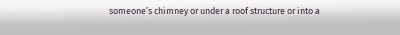someone’s chimney or under a roof structure or into a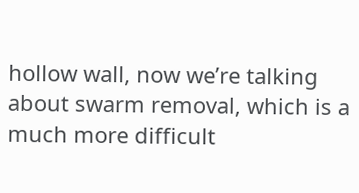hollow wall, now we’re talking about swarm removal, which is a much more difficult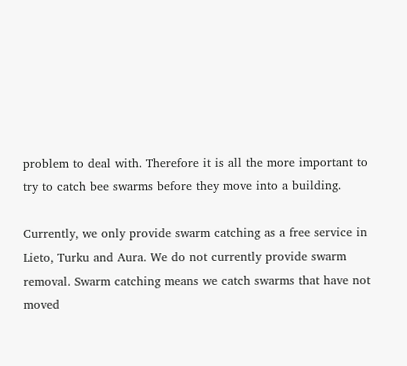problem to deal with. Therefore it is all the more important to try to catch bee swarms before they move into a building.

Currently, we only provide swarm catching as a free service in Lieto, Turku and Aura. We do not currently provide swarm removal. Swarm catching means we catch swarms that have not moved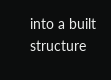into a built structure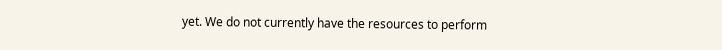yet. We do not currently have the resources to perform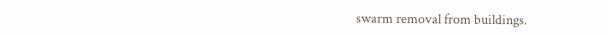swarm removal from buildings.